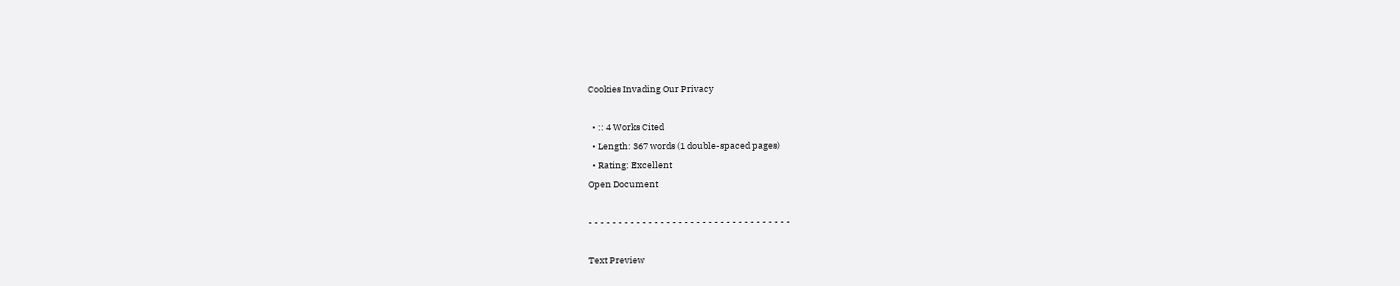Cookies Invading Our Privacy

  • :: 4 Works Cited
  • Length: 367 words (1 double-spaced pages)
  • Rating: Excellent
Open Document

- - - - - - - - - - - - - - - - - - - - - - - - - - - - - - - - - -

Text Preview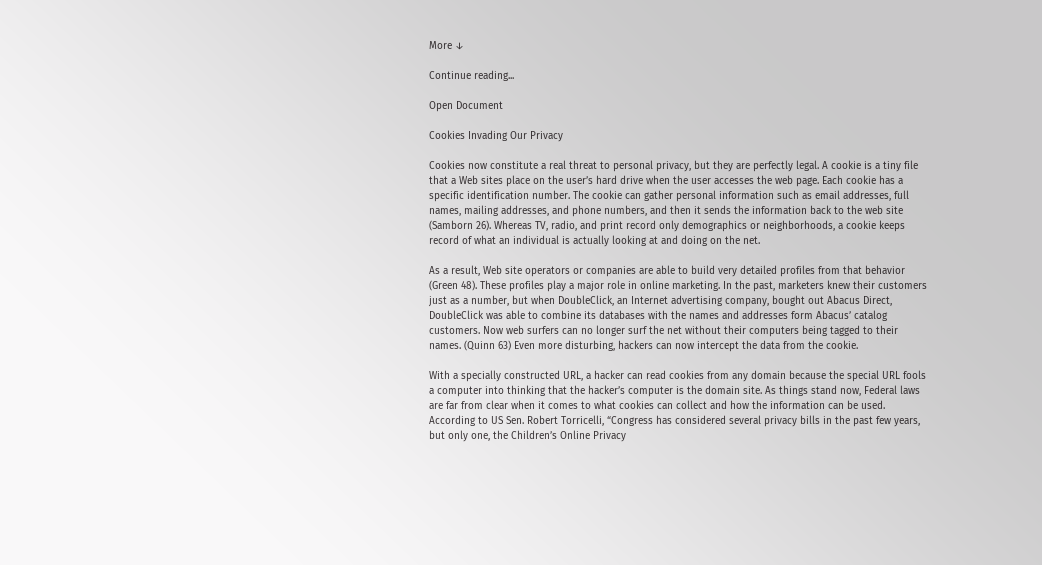More ↓

Continue reading...

Open Document

Cookies Invading Our Privacy

Cookies now constitute a real threat to personal privacy, but they are perfectly legal. A cookie is a tiny file that a Web sites place on the user’s hard drive when the user accesses the web page. Each cookie has a specific identification number. The cookie can gather personal information such as email addresses, full names, mailing addresses, and phone numbers, and then it sends the information back to the web site (Samborn 26). Whereas TV, radio, and print record only demographics or neighborhoods, a cookie keeps record of what an individual is actually looking at and doing on the net.

As a result, Web site operators or companies are able to build very detailed profiles from that behavior (Green 48). These profiles play a major role in online marketing. In the past, marketers knew their customers just as a number, but when DoubleClick, an Internet advertising company, bought out Abacus Direct, DoubleClick was able to combine its databases with the names and addresses form Abacus’ catalog customers. Now web surfers can no longer surf the net without their computers being tagged to their names. (Quinn 63) Even more disturbing, hackers can now intercept the data from the cookie.

With a specially constructed URL, a hacker can read cookies from any domain because the special URL fools a computer into thinking that the hacker’s computer is the domain site. As things stand now, Federal laws are far from clear when it comes to what cookies can collect and how the information can be used. According to US Sen. Robert Torricelli, “Congress has considered several privacy bills in the past few years, but only one, the Children’s Online Privacy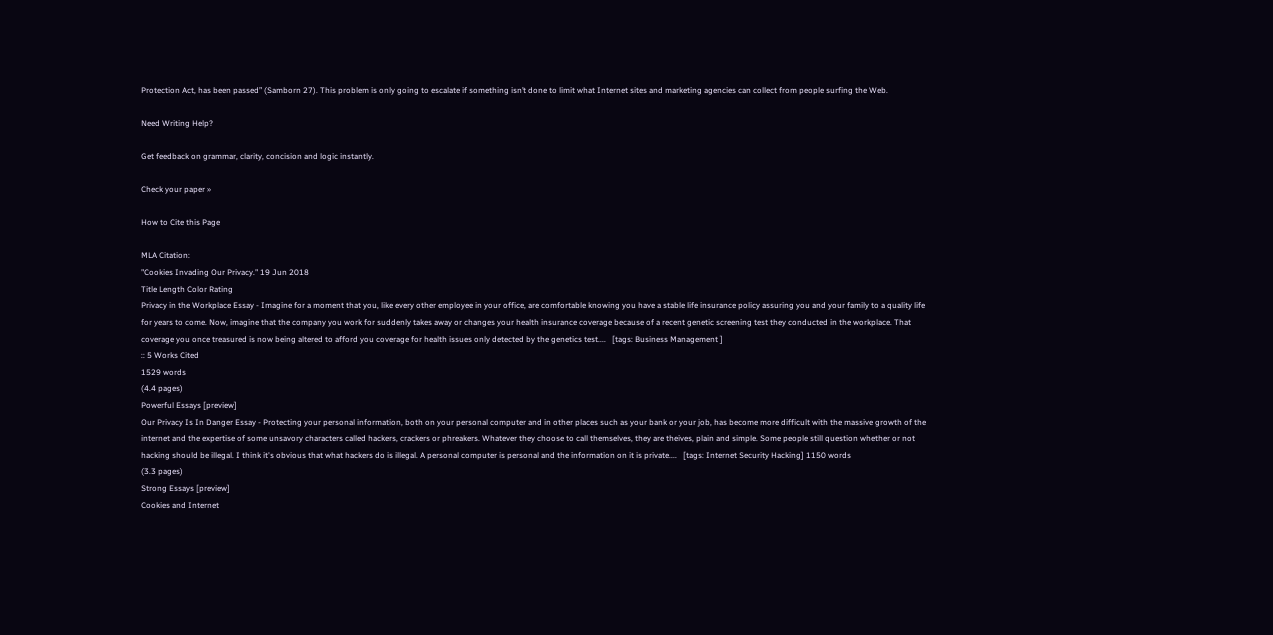Protection Act, has been passed” (Samborn 27). This problem is only going to escalate if something isn’t done to limit what Internet sites and marketing agencies can collect from people surfing the Web.

Need Writing Help?

Get feedback on grammar, clarity, concision and logic instantly.

Check your paper »

How to Cite this Page

MLA Citation:
"Cookies Invading Our Privacy." 19 Jun 2018
Title Length Color Rating
Privacy in the Workplace Essay - Imagine for a moment that you, like every other employee in your office, are comfortable knowing you have a stable life insurance policy assuring you and your family to a quality life for years to come. Now, imagine that the company you work for suddenly takes away or changes your health insurance coverage because of a recent genetic screening test they conducted in the workplace. That coverage you once treasured is now being altered to afford you coverage for health issues only detected by the genetics test....   [tags: Business Management ]
:: 5 Works Cited
1529 words
(4.4 pages)
Powerful Essays [preview]
Our Privacy Is In Danger Essay - Protecting your personal information, both on your personal computer and in other places such as your bank or your job, has become more difficult with the massive growth of the internet and the expertise of some unsavory characters called hackers, crackers or phreakers. Whatever they choose to call themselves, they are theives, plain and simple. Some people still question whether or not hacking should be illegal. I think it's obvious that what hackers do is illegal. A personal computer is personal and the information on it is private....   [tags: Internet Security Hacking] 1150 words
(3.3 pages)
Strong Essays [preview]
Cookies and Internet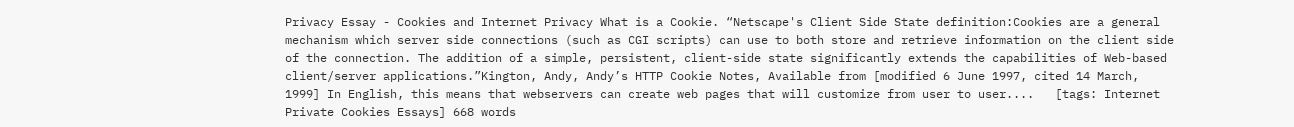Privacy Essay - Cookies and Internet Privacy What is a Cookie. “Netscape's Client Side State definition:Cookies are a general mechanism which server side connections (such as CGI scripts) can use to both store and retrieve information on the client side of the connection. The addition of a simple, persistent, client-side state significantly extends the capabilities of Web-based client/server applications.”Kington, Andy, Andy’s HTTP Cookie Notes, Available from [modified 6 June 1997, cited 14 March, 1999] In English, this means that webservers can create web pages that will customize from user to user....   [tags: Internet Private Cookies Essays] 668 words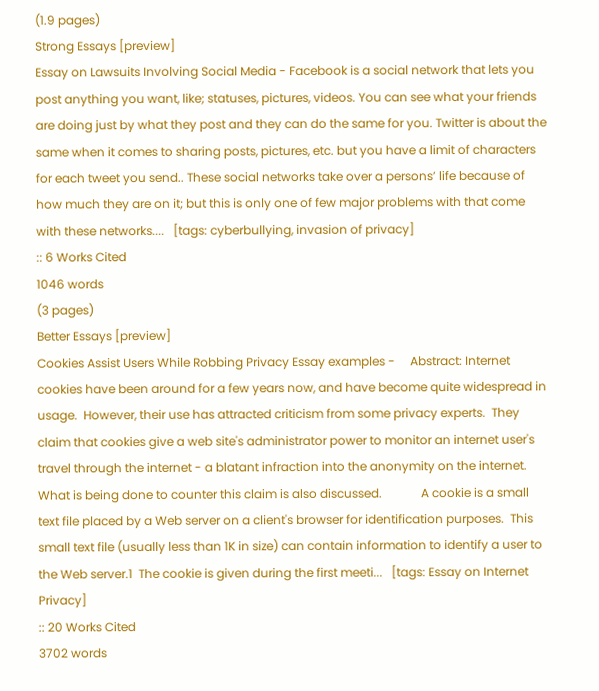(1.9 pages)
Strong Essays [preview]
Essay on Lawsuits Involving Social Media - Facebook is a social network that lets you post anything you want, like; statuses, pictures, videos. You can see what your friends are doing just by what they post and they can do the same for you. Twitter is about the same when it comes to sharing posts, pictures, etc. but you have a limit of characters for each tweet you send.. These social networks take over a persons’ life because of how much they are on it; but this is only one of few major problems with that come with these networks....   [tags: cyberbullying, invasion of privacy]
:: 6 Works Cited
1046 words
(3 pages)
Better Essays [preview]
Cookies Assist Users While Robbing Privacy Essay examples -     Abstract: Internet cookies have been around for a few years now, and have become quite widespread in usage.  However, their use has attracted criticism from some privacy experts.  They claim that cookies give a web site's administrator power to monitor an internet user's travel through the internet - a blatant infraction into the anonymity on the internet.  What is being done to counter this claim is also discussed.             A cookie is a small text file placed by a Web server on a client's browser for identification purposes.  This small text file (usually less than 1K in size) can contain information to identify a user to the Web server.1  The cookie is given during the first meeti...   [tags: Essay on Internet Privacy]
:: 20 Works Cited
3702 words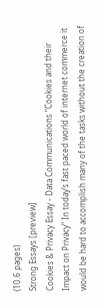(10.6 pages)
Strong Essays [preview]
Cookies & Privacy Essay - Data Communications “Cookies and their Impact on Privacy” In today’s fast paced world of internet commerce it would be hard to accomplish many of the tasks without the creation of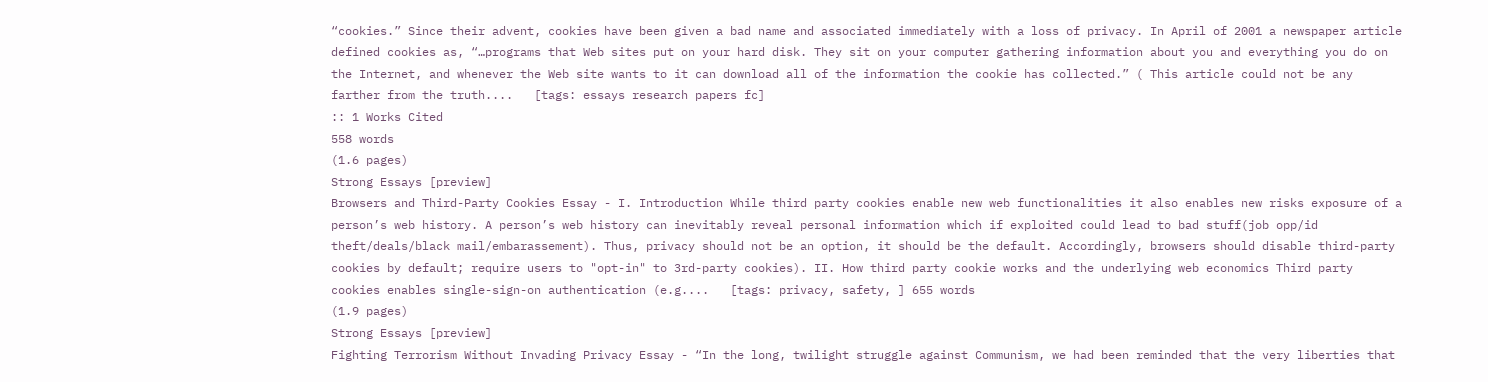“cookies.” Since their advent, cookies have been given a bad name and associated immediately with a loss of privacy. In April of 2001 a newspaper article defined cookies as, “…programs that Web sites put on your hard disk. They sit on your computer gathering information about you and everything you do on the Internet, and whenever the Web site wants to it can download all of the information the cookie has collected.” ( This article could not be any farther from the truth....   [tags: essays research papers fc]
:: 1 Works Cited
558 words
(1.6 pages)
Strong Essays [preview]
Browsers and Third-Party Cookies Essay - I. Introduction While third party cookies enable new web functionalities it also enables new risks exposure of a person’s web history. A person’s web history can inevitably reveal personal information which if exploited could lead to bad stuff(job opp/id theft/deals/black mail/embarassement). Thus, privacy should not be an option, it should be the default. Accordingly, browsers should disable third-party cookies by default; require users to "opt-in" to 3rd-party cookies). II. How third party cookie works and the underlying web economics Third party cookies enables single-sign-on authentication (e.g....   [tags: privacy, safety, ] 655 words
(1.9 pages)
Strong Essays [preview]
Fighting Terrorism Without Invading Privacy Essay - “In the long, twilight struggle against Communism, we had been reminded that the very liberties that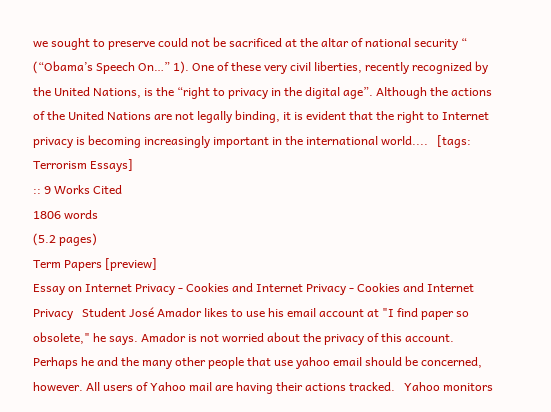we sought to preserve could not be sacrificed at the altar of national security “ (“Obama’s Speech On…” 1). One of these very civil liberties, recently recognized by the United Nations, is the “right to privacy in the digital age”. Although the actions of the United Nations are not legally binding, it is evident that the right to Internet privacy is becoming increasingly important in the international world....   [tags: Terrorism Essays]
:: 9 Works Cited
1806 words
(5.2 pages)
Term Papers [preview]
Essay on Internet Privacy - Cookies and Internet Privacy - Cookies and Internet Privacy   Student José Amador likes to use his email account at "I find paper so obsolete," he says. Amador is not worried about the privacy of this account. Perhaps he and the many other people that use yahoo email should be concerned, however. All users of Yahoo mail are having their actions tracked.   Yahoo monitors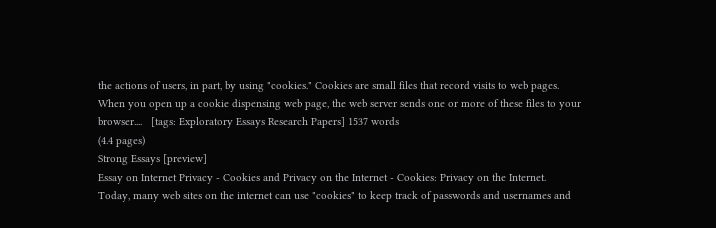the actions of users, in part, by using "cookies." Cookies are small files that record visits to web pages. When you open up a cookie dispensing web page, the web server sends one or more of these files to your browser....   [tags: Exploratory Essays Research Papers] 1537 words
(4.4 pages)
Strong Essays [preview]
Essay on Internet Privacy - Cookies and Privacy on the Internet - Cookies: Privacy on the Internet.      Today, many web sites on the internet can use "cookies" to keep track of passwords and usernames and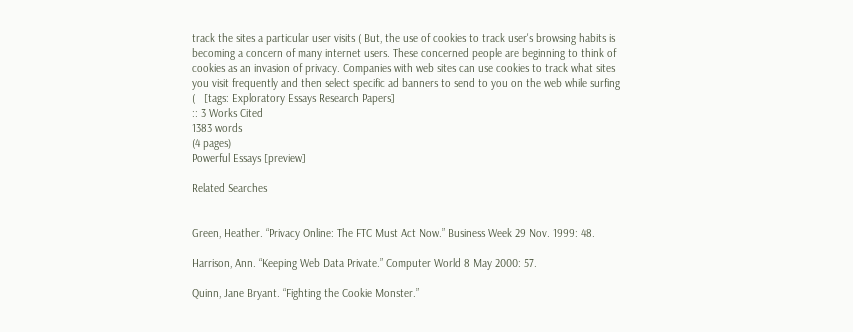track the sites a particular user visits ( But, the use of cookies to track user's browsing habits is becoming a concern of many internet users. These concerned people are beginning to think of cookies as an invasion of privacy. Companies with web sites can use cookies to track what sites you visit frequently and then select specific ad banners to send to you on the web while surfing (   [tags: Exploratory Essays Research Papers]
:: 3 Works Cited
1383 words
(4 pages)
Powerful Essays [preview]

Related Searches


Green, Heather. “Privacy Online: The FTC Must Act Now.” Business Week 29 Nov. 1999: 48.

Harrison, Ann. “Keeping Web Data Private.” Computer World 8 May 2000: 57.

Quinn, Jane Bryant. “Fighting the Cookie Monster.”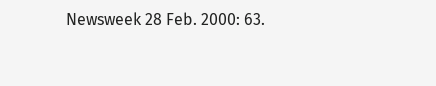Newsweek 28 Feb. 2000: 63.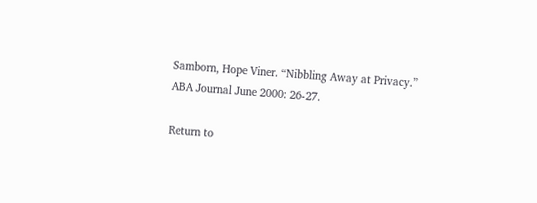Samborn, Hope Viner. “Nibbling Away at Privacy.” ABA Journal June 2000: 26-27.

Return to